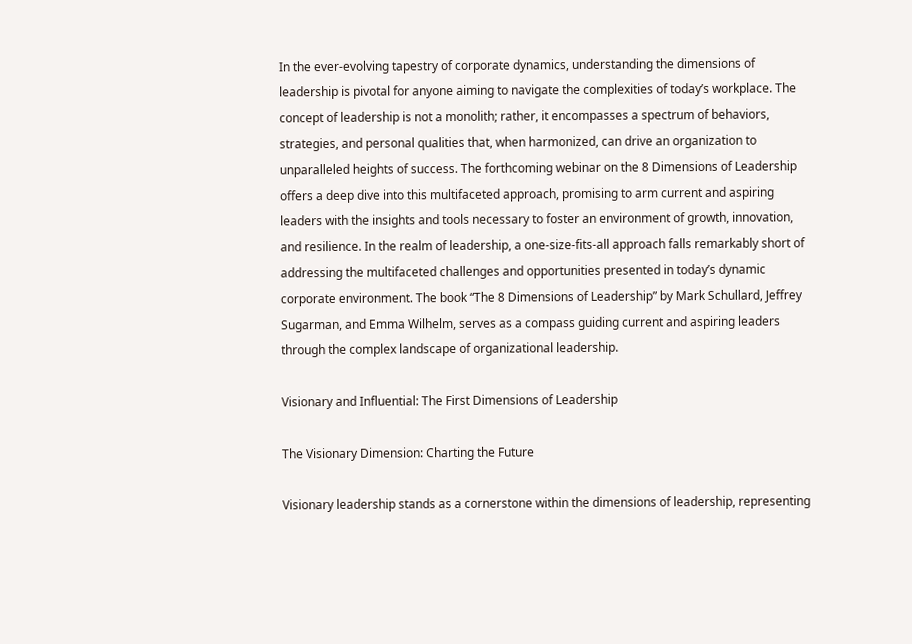In the ever-evolving tapestry of corporate dynamics, understanding the dimensions of leadership is pivotal for anyone aiming to navigate the complexities of today’s workplace. The concept of leadership is not a monolith; rather, it encompasses a spectrum of behaviors, strategies, and personal qualities that, when harmonized, can drive an organization to unparalleled heights of success. The forthcoming webinar on the 8 Dimensions of Leadership offers a deep dive into this multifaceted approach, promising to arm current and aspiring leaders with the insights and tools necessary to foster an environment of growth, innovation, and resilience. In the realm of leadership, a one-size-fits-all approach falls remarkably short of addressing the multifaceted challenges and opportunities presented in today’s dynamic corporate environment. The book “The 8 Dimensions of Leadership” by Mark Schullard, Jeffrey Sugarman, and Emma Wilhelm, serves as a compass guiding current and aspiring leaders through the complex landscape of organizational leadership.

Visionary and Influential: The First Dimensions of Leadership

The Visionary Dimension: Charting the Future

Visionary leadership stands as a cornerstone within the dimensions of leadership, representing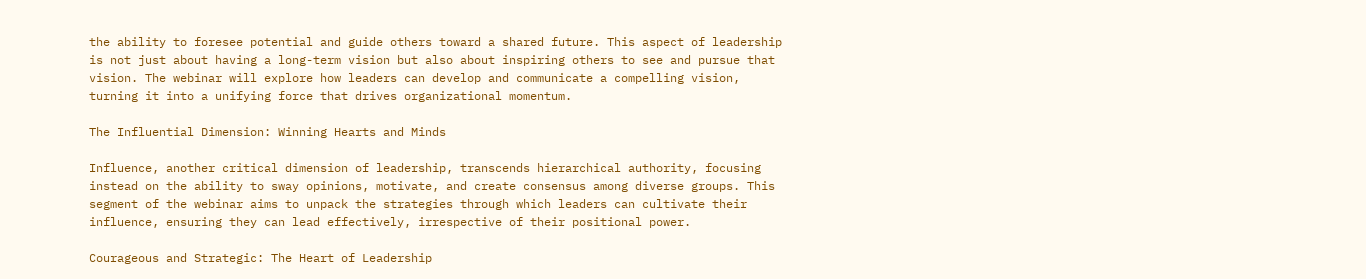the ability to foresee potential and guide others toward a shared future. This aspect of leadership is not just about having a long-term vision but also about inspiring others to see and pursue that vision. The webinar will explore how leaders can develop and communicate a compelling vision, turning it into a unifying force that drives organizational momentum.

The Influential Dimension: Winning Hearts and Minds

Influence, another critical dimension of leadership, transcends hierarchical authority, focusing instead on the ability to sway opinions, motivate, and create consensus among diverse groups. This segment of the webinar aims to unpack the strategies through which leaders can cultivate their influence, ensuring they can lead effectively, irrespective of their positional power.

Courageous and Strategic: The Heart of Leadership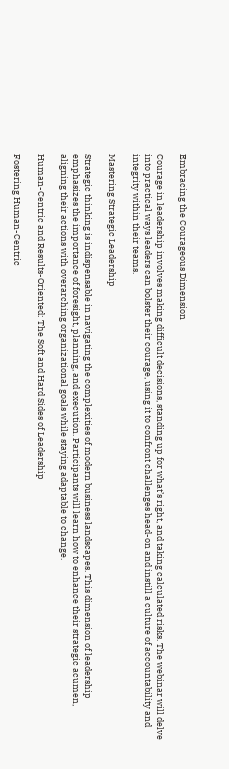Embracing the Courageous Dimension

Courage in leadership involves making difficult decisions, standing up for what’s right, and taking calculated risks. The webinar will delve into practical ways leaders can bolster their courage, using it to confront challenges head-on and instill a culture of accountability and integrity within their teams.

Mastering Strategic Leadership

Strategic thinking is indispensable in navigating the complexities of modern business landscapes. This dimension of leadership emphasizes the importance of foresight, planning, and execution. Participants will learn how to enhance their strategic acumen, aligning their actions with overarching organizational goals while staying adaptable to change.

Human-Centric and Results-Oriented: The Soft and Hard Sides of Leadership

Fostering Human-Centric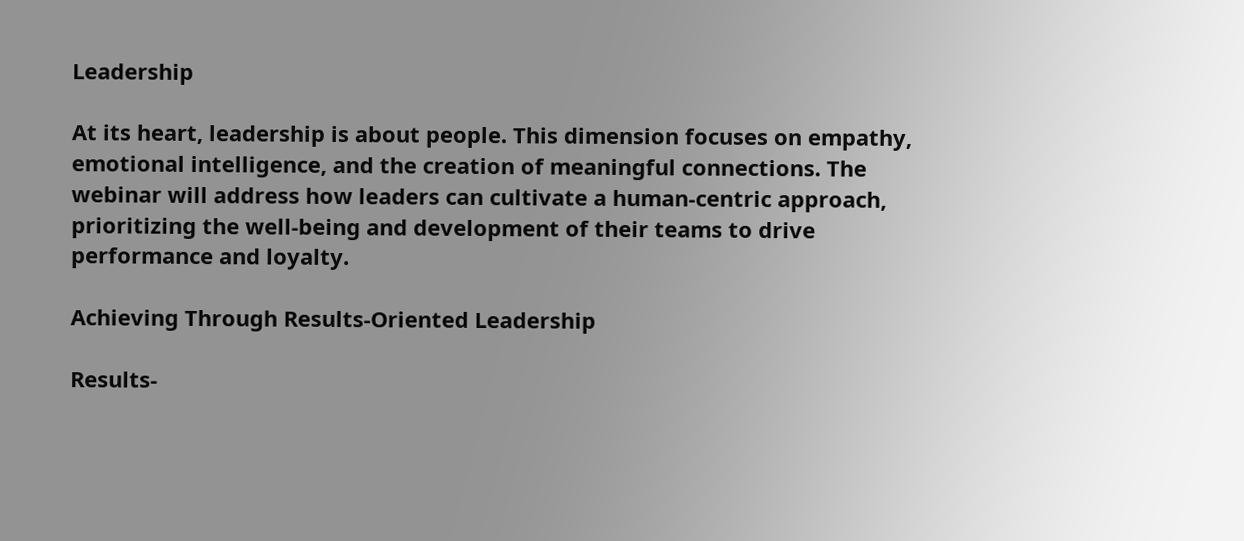Leadership

At its heart, leadership is about people. This dimension focuses on empathy, emotional intelligence, and the creation of meaningful connections. The webinar will address how leaders can cultivate a human-centric approach, prioritizing the well-being and development of their teams to drive performance and loyalty.

Achieving Through Results-Oriented Leadership

Results-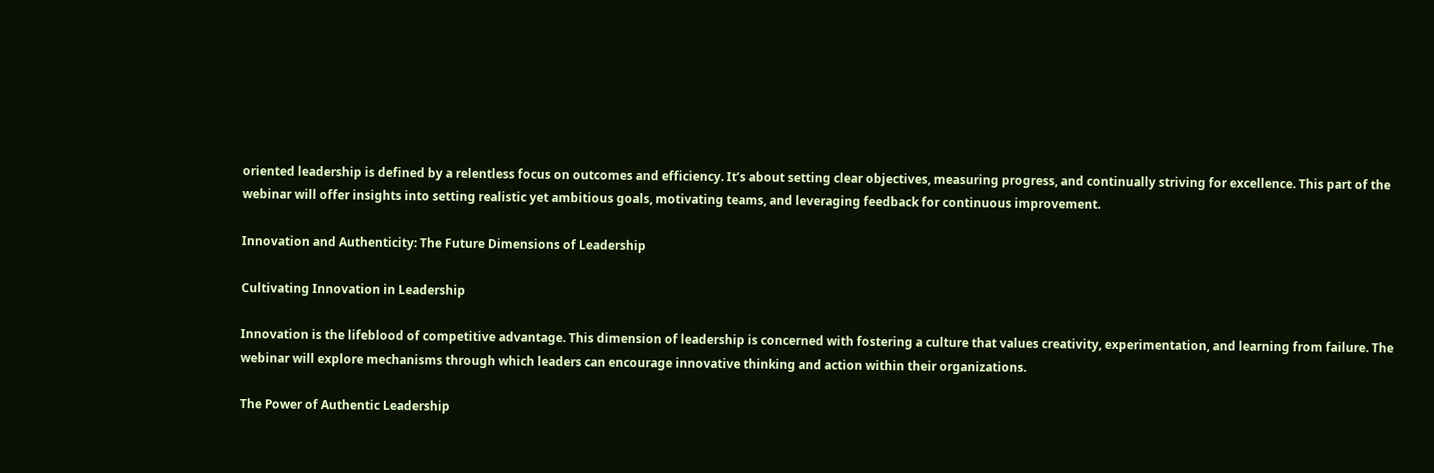oriented leadership is defined by a relentless focus on outcomes and efficiency. It’s about setting clear objectives, measuring progress, and continually striving for excellence. This part of the webinar will offer insights into setting realistic yet ambitious goals, motivating teams, and leveraging feedback for continuous improvement.

Innovation and Authenticity: The Future Dimensions of Leadership

Cultivating Innovation in Leadership

Innovation is the lifeblood of competitive advantage. This dimension of leadership is concerned with fostering a culture that values creativity, experimentation, and learning from failure. The webinar will explore mechanisms through which leaders can encourage innovative thinking and action within their organizations.

The Power of Authentic Leadership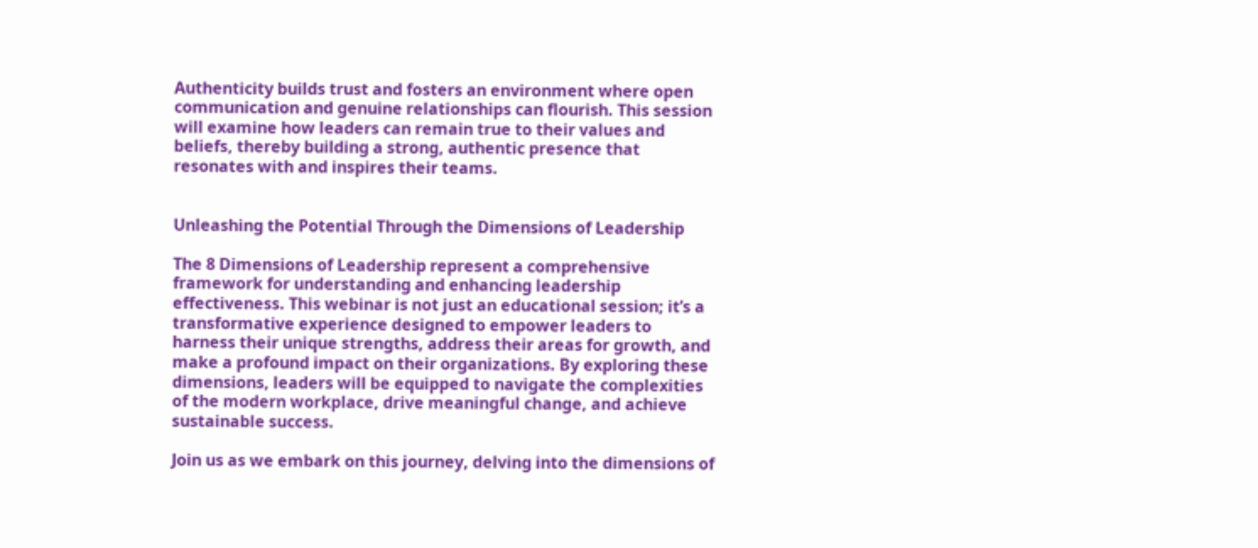Authenticity builds trust and fosters an environment where open communication and genuine relationships can flourish. This session will examine how leaders can remain true to their values and beliefs, thereby building a strong, authentic presence that resonates with and inspires their teams.


Unleashing the Potential Through the Dimensions of Leadership

The 8 Dimensions of Leadership represent a comprehensive framework for understanding and enhancing leadership effectiveness. This webinar is not just an educational session; it’s a transformative experience designed to empower leaders to harness their unique strengths, address their areas for growth, and make a profound impact on their organizations. By exploring these dimensions, leaders will be equipped to navigate the complexities of the modern workplace, drive meaningful change, and achieve sustainable success.

Join us as we embark on this journey, delving into the dimensions of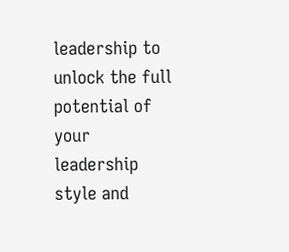leadership to unlock the full potential of your leadership style and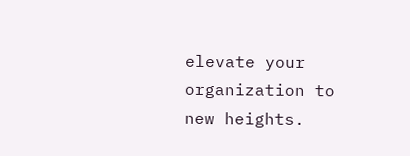elevate your organization to new heights.